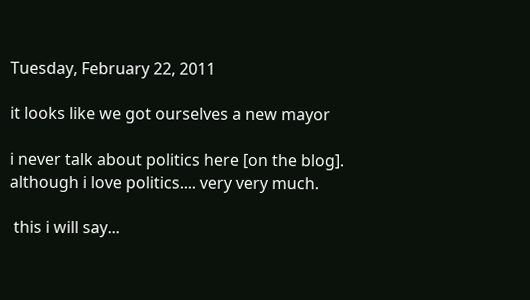Tuesday, February 22, 2011

it looks like we got ourselves a new mayor

i never talk about politics here [on the blog].
although i love politics.... very very much.

 this i will say...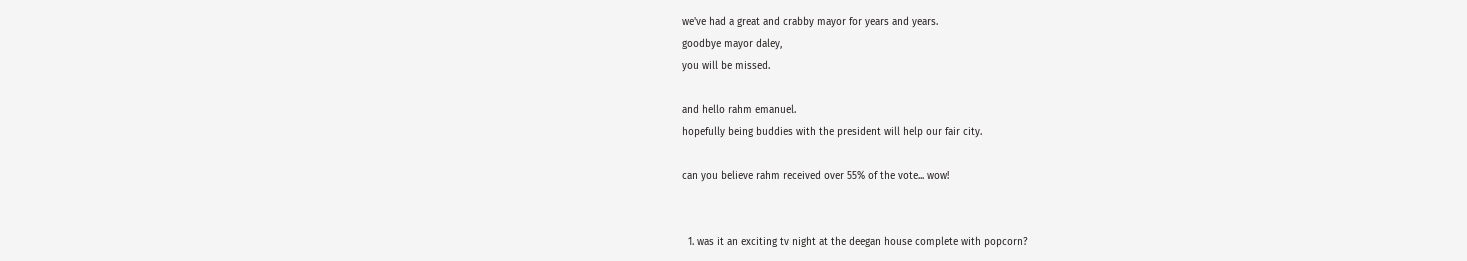we've had a great and crabby mayor for years and years.
goodbye mayor daley,
you will be missed.

and hello rahm emanuel.
hopefully being buddies with the president will help our fair city.

can you believe rahm received over 55% of the vote... wow!


  1. was it an exciting tv night at the deegan house complete with popcorn?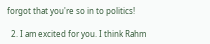forgot that you're so in to politics!

  2. I am excited for you. I think Rahm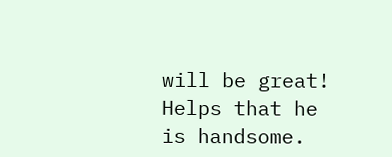will be great! Helps that he is handsome.